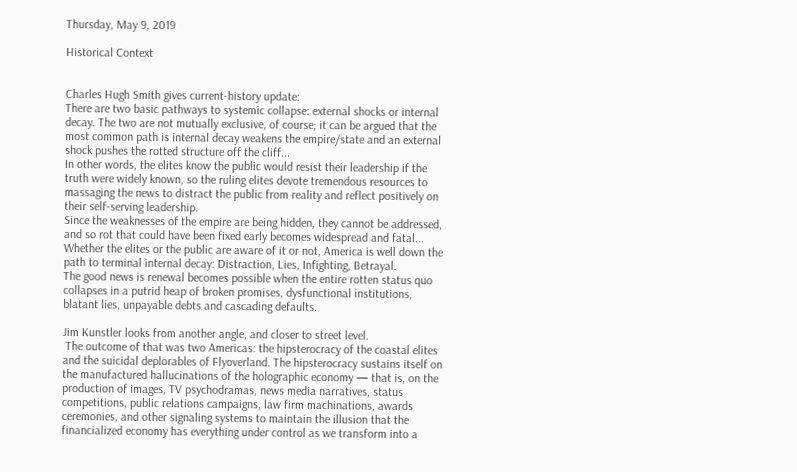Thursday, May 9, 2019

Historical Context


Charles Hugh Smith gives current-history update:
There are two basic pathways to systemic collapse: external shocks or internal decay. The two are not mutually exclusive, of course; it can be argued that the most common path is internal decay weakens the empire/state and an external shock pushes the rotted structure off the cliff...
In other words, the elites know the public would resist their leadership if the truth were widely known, so the ruling elites devote tremendous resources to massaging the news to distract the public from reality and reflect positively on their self-serving leadership.
Since the weaknesses of the empire are being hidden, they cannot be addressed, and so rot that could have been fixed early becomes widespread and fatal...
Whether the elites or the public are aware of it or not, America is well down the path to terminal internal decay: Distraction, Lies, Infighting, Betrayal.
The good news is renewal becomes possible when the entire rotten status quo collapses in a putrid heap of broken promises, dysfunctional institutions, blatant lies, unpayable debts and cascading defaults.

Jim Kunstler looks from another angle, and closer to street level.
 The outcome of that was two Americas: the hipsterocracy of the coastal elites and the suicidal deplorables of Flyoverland. The hipsterocracy sustains itself on the manufactured hallucinations of the holographic economy — that is, on the production of images, TV psychodramas, news media narratives, status competitions, public relations campaigns, law firm machinations, awards ceremonies, and other signaling systems to maintain the illusion that the financialized economy has everything under control as we transform into a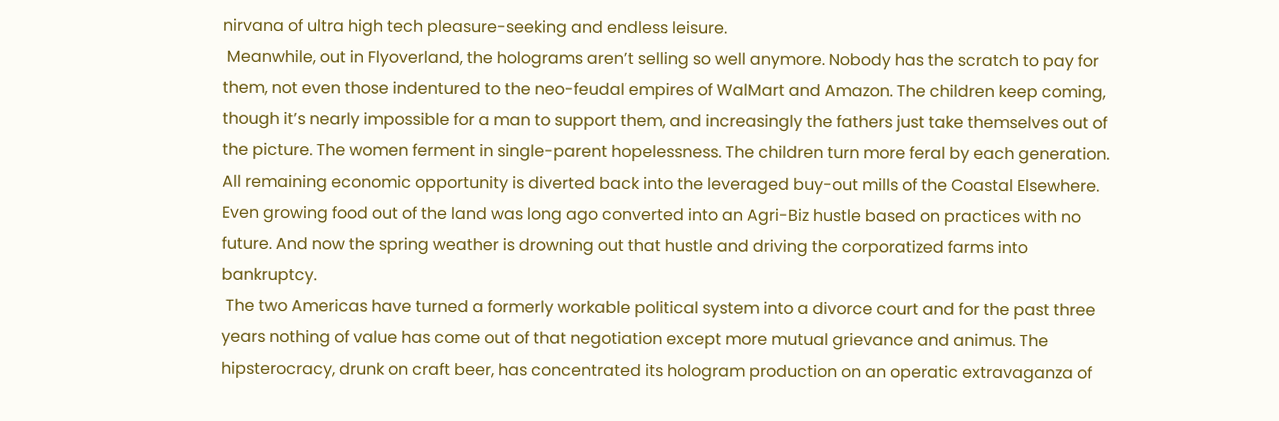nirvana of ultra high tech pleasure-seeking and endless leisure.
 Meanwhile, out in Flyoverland, the holograms aren’t selling so well anymore. Nobody has the scratch to pay for them, not even those indentured to the neo-feudal empires of WalMart and Amazon. The children keep coming, though it’s nearly impossible for a man to support them, and increasingly the fathers just take themselves out of the picture. The women ferment in single-parent hopelessness. The children turn more feral by each generation. All remaining economic opportunity is diverted back into the leveraged buy-out mills of the Coastal Elsewhere. Even growing food out of the land was long ago converted into an Agri-Biz hustle based on practices with no future. And now the spring weather is drowning out that hustle and driving the corporatized farms into bankruptcy.
 The two Americas have turned a formerly workable political system into a divorce court and for the past three years nothing of value has come out of that negotiation except more mutual grievance and animus. The hipsterocracy, drunk on craft beer, has concentrated its hologram production on an operatic extravaganza of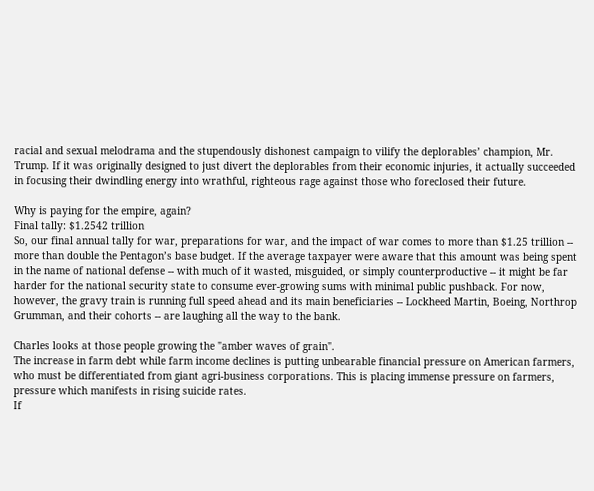racial and sexual melodrama and the stupendously dishonest campaign to vilify the deplorables’ champion, Mr. Trump. If it was originally designed to just divert the deplorables from their economic injuries, it actually succeeded in focusing their dwindling energy into wrathful, righteous rage against those who foreclosed their future.

Why is paying for the empire, again?
Final tally: $1.2542 trillion
So, our final annual tally for war, preparations for war, and the impact of war comes to more than $1.25 trillion -- more than double the Pentagon’s base budget. If the average taxpayer were aware that this amount was being spent in the name of national defense -- with much of it wasted, misguided, or simply counterproductive -- it might be far harder for the national security state to consume ever-growing sums with minimal public pushback. For now, however, the gravy train is running full speed ahead and its main beneficiaries -- Lockheed Martin, Boeing, Northrop Grumman, and their cohorts -- are laughing all the way to the bank.

Charles looks at those people growing the "amber waves of grain".
The increase in farm debt while farm income declines is putting unbearable financial pressure on American farmers, who must be differentiated from giant agri-business corporations. This is placing immense pressure on farmers, pressure which manifests in rising suicide rates.
If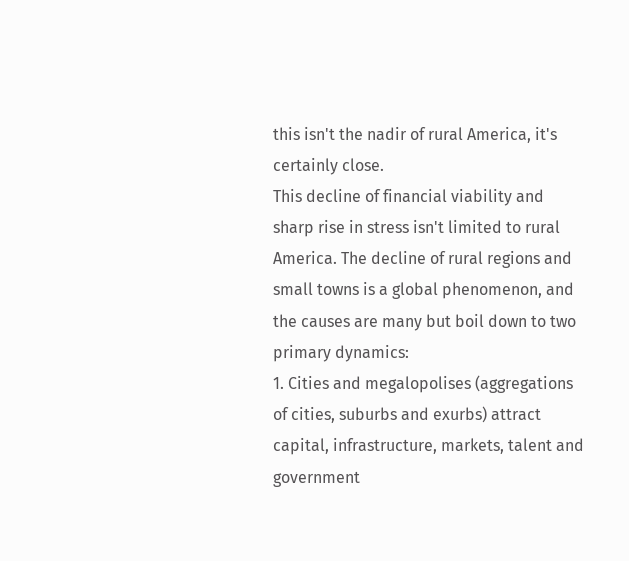this isn't the nadir of rural America, it's certainly close.
This decline of financial viability and sharp rise in stress isn't limited to rural America. The decline of rural regions and small towns is a global phenomenon, and the causes are many but boil down to two primary dynamics:
1. Cities and megalopolises (aggregations of cities, suburbs and exurbs) attract capital, infrastructure, markets, talent and government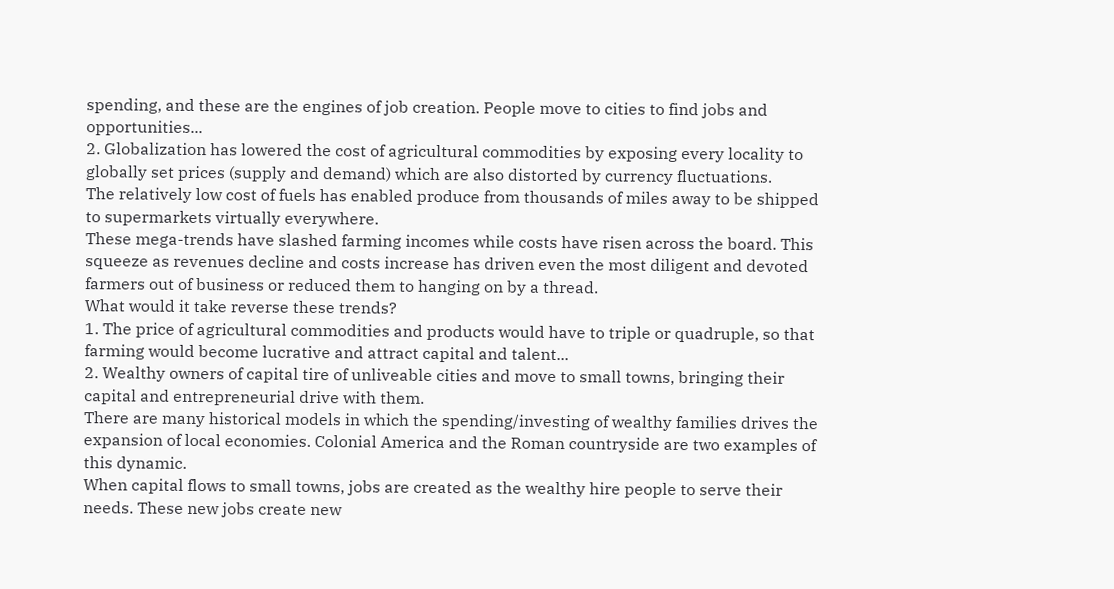spending, and these are the engines of job creation. People move to cities to find jobs and opportunities...
2. Globalization has lowered the cost of agricultural commodities by exposing every locality to globally set prices (supply and demand) which are also distorted by currency fluctuations.
The relatively low cost of fuels has enabled produce from thousands of miles away to be shipped to supermarkets virtually everywhere.
These mega-trends have slashed farming incomes while costs have risen across the board. This squeeze as revenues decline and costs increase has driven even the most diligent and devoted farmers out of business or reduced them to hanging on by a thread.
What would it take reverse these trends?
1. The price of agricultural commodities and products would have to triple or quadruple, so that farming would become lucrative and attract capital and talent...
2. Wealthy owners of capital tire of unliveable cities and move to small towns, bringing their capital and entrepreneurial drive with them.
There are many historical models in which the spending/investing of wealthy families drives the expansion of local economies. Colonial America and the Roman countryside are two examples of this dynamic.
When capital flows to small towns, jobs are created as the wealthy hire people to serve their needs. These new jobs create new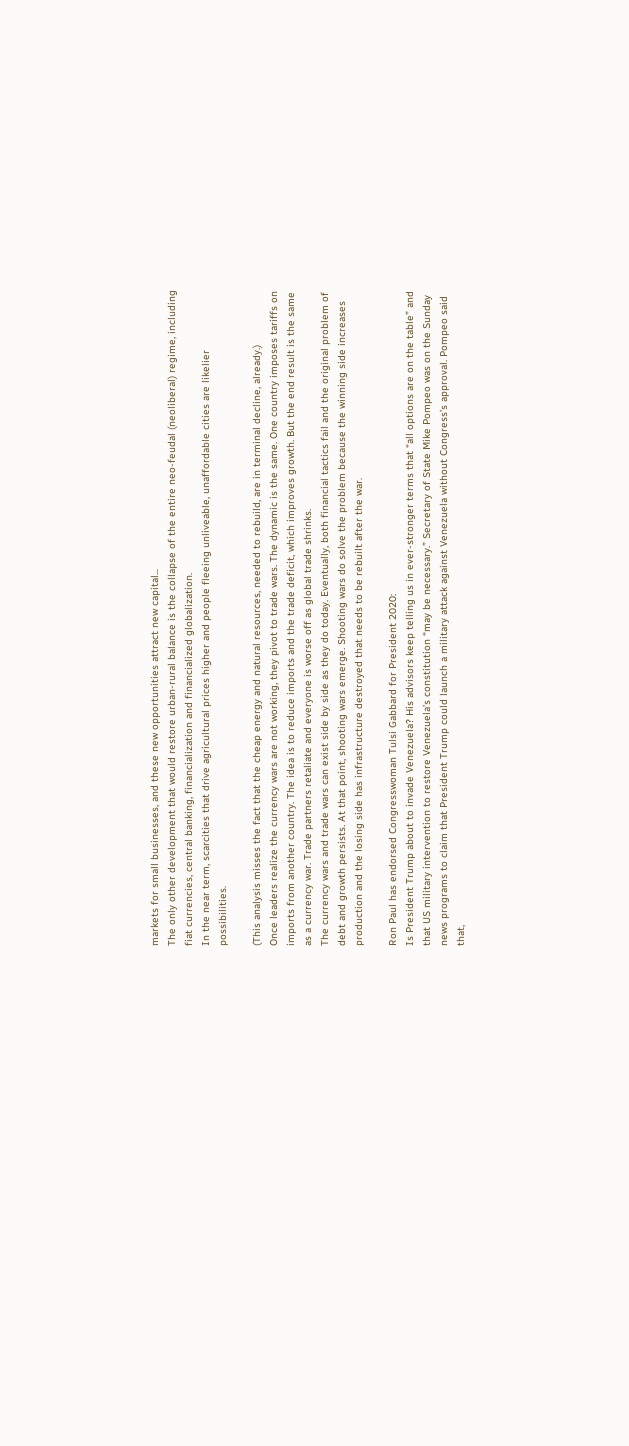markets for small businesses, and these new opportunities attract new capital...
The only other development that would restore urban-rural balance is the collapse of the entire neo-feudal (neoliberal) regime, including fiat currencies, central banking, financialization and financialized globalization.
In the near term, scarcities that drive agricultural prices higher and people fleeing unliveable, unaffordable cities are likelier possibilities.

(This analysis misses the fact that the cheap energy and natural resources, needed to rebuild, are in terminal decline, already.)
Once leaders realize the currency wars are not working, they pivot to trade wars. The dynamic is the same. One country imposes tariffs on imports from another country. The idea is to reduce imports and the trade deficit, which improves growth. But the end result is the same as a currency war. Trade partners retaliate and everyone is worse off as global trade shrinks.
The currency wars and trade wars can exist side by side as they do today. Eventually, both financial tactics fail and the original problem of debt and growth persists. At that point, shooting wars emerge. Shooting wars do solve the problem because the winning side increases production and the losing side has infrastructure destroyed that needs to be rebuilt after the war.

Ron Paul has endorsed Congresswoman Tulsi Gabbard for President 2020:
Is President Trump about to invade Venezuela? His advisors keep telling us in ever-stronger terms that “all options are on the table” and that US military intervention to restore Venezuela’s constitution “may be necessary.” Secretary of State Mike Pompeo was on the Sunday news programs to claim that President Trump could launch a military attack against Venezuela without Congress’s approval. Pompeo said that,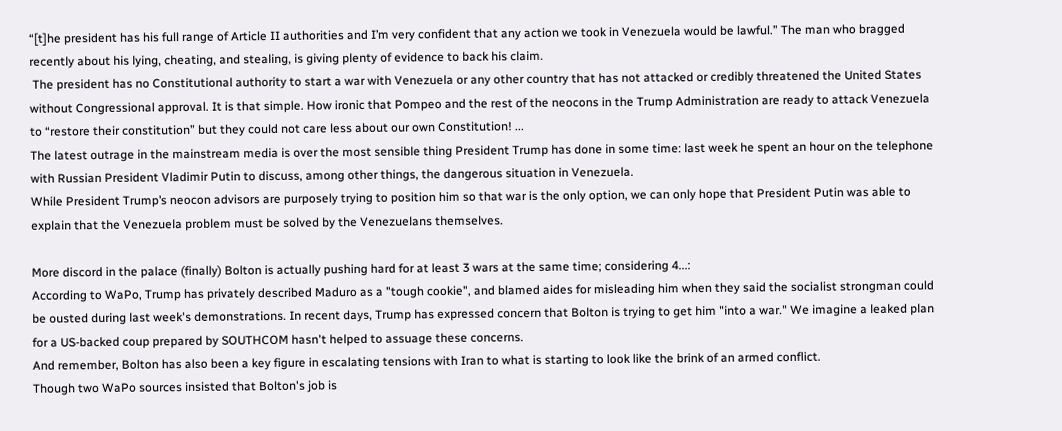“[t]he president has his full range of Article II authorities and I’m very confident that any action we took in Venezuela would be lawful.” The man who bragged recently about his lying, cheating, and stealing, is giving plenty of evidence to back his claim.
 The president has no Constitutional authority to start a war with Venezuela or any other country that has not attacked or credibly threatened the United States without Congressional approval. It is that simple. How ironic that Pompeo and the rest of the neocons in the Trump Administration are ready to attack Venezuela to “restore their constitution” but they could not care less about our own Constitution! ...
The latest outrage in the mainstream media is over the most sensible thing President Trump has done in some time: last week he spent an hour on the telephone with Russian President Vladimir Putin to discuss, among other things, the dangerous situation in Venezuela.
While President Trump’s neocon advisors are purposely trying to position him so that war is the only option, we can only hope that President Putin was able to explain that the Venezuela problem must be solved by the Venezuelans themselves.

More discord in the palace (finally) Bolton is actually pushing hard for at least 3 wars at the same time; considering 4...:
According to WaPo, Trump has privately described Maduro as a "tough cookie", and blamed aides for misleading him when they said the socialist strongman could be ousted during last week's demonstrations. In recent days, Trump has expressed concern that Bolton is trying to get him "into a war." We imagine a leaked plan for a US-backed coup prepared by SOUTHCOM hasn't helped to assuage these concerns.
And remember, Bolton has also been a key figure in escalating tensions with Iran to what is starting to look like the brink of an armed conflict.
Though two WaPo sources insisted that Bolton's job is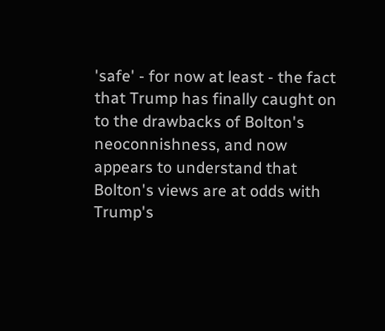'safe' - for now at least - the fact that Trump has finally caught on to the drawbacks of Bolton's neoconnishness, and now appears to understand that Bolton's views are at odds with Trump's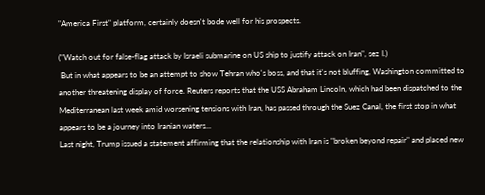"America First" platform, certainly doesn't bode well for his prospects.

("Watch out for false-flag attack by Israeli submarine on US ship to justify attack on Iran", sez I.)
 But in what appears to be an attempt to show Tehran who's boss, and that it's not bluffing, Washington committed to another threatening display of force. Reuters reports that the USS Abraham Lincoln, which had been dispatched to the Mediterranean last week amid worsening tensions with Iran, has passed through the Suez Canal, the first stop in what appears to be a journey into Iranian waters...
Last night, Trump issued a statement affirming that the relationship with Iran is "broken beyond repair" and placed new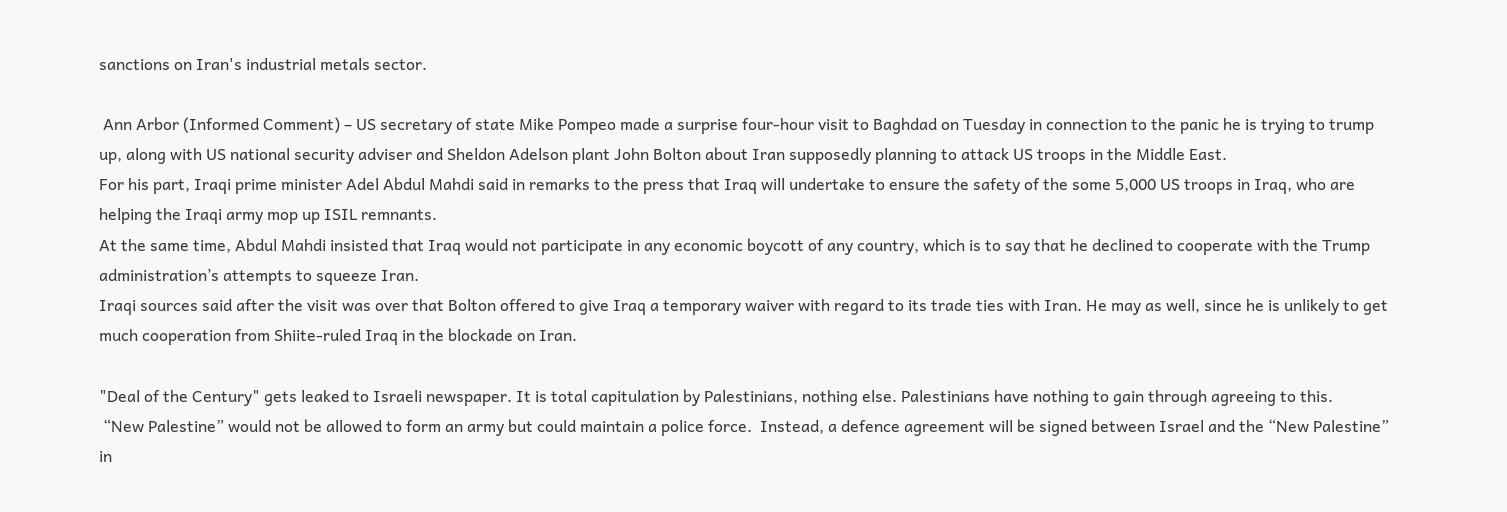sanctions on Iran's industrial metals sector.

 Ann Arbor (Informed Comment) – US secretary of state Mike Pompeo made a surprise four-hour visit to Baghdad on Tuesday in connection to the panic he is trying to trump up, along with US national security adviser and Sheldon Adelson plant John Bolton about Iran supposedly planning to attack US troops in the Middle East.
For his part, Iraqi prime minister Adel Abdul Mahdi said in remarks to the press that Iraq will undertake to ensure the safety of the some 5,000 US troops in Iraq, who are helping the Iraqi army mop up ISIL remnants.
At the same time, Abdul Mahdi insisted that Iraq would not participate in any economic boycott of any country, which is to say that he declined to cooperate with the Trump administration’s attempts to squeeze Iran.
Iraqi sources said after the visit was over that Bolton offered to give Iraq a temporary waiver with regard to its trade ties with Iran. He may as well, since he is unlikely to get much cooperation from Shiite-ruled Iraq in the blockade on Iran.

"Deal of the Century" gets leaked to Israeli newspaper. It is total capitulation by Palestinians, nothing else. Palestinians have nothing to gain through agreeing to this.
 “New Palestine” would not be allowed to form an army but could maintain a police force.  Instead, a defence agreement will be signed between Israel and the “New Palestine” in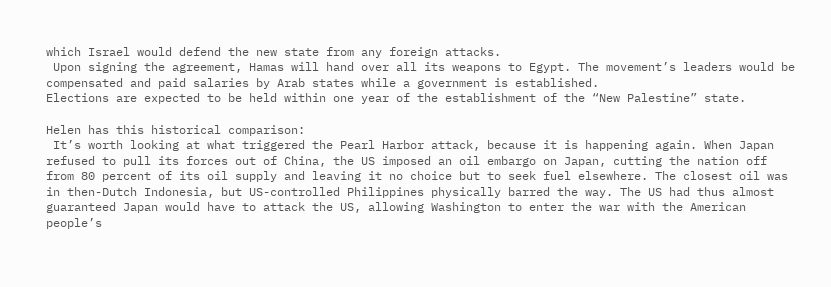which Israel would defend the new state from any foreign attacks.
 Upon signing the agreement, Hamas will hand over all its weapons to Egypt. The movement’s leaders would be compensated and paid salaries by Arab states while a government is established.
Elections are expected to be held within one year of the establishment of the “New Palestine” state.

Helen has this historical comparison:
 It’s worth looking at what triggered the Pearl Harbor attack, because it is happening again. When Japan refused to pull its forces out of China, the US imposed an oil embargo on Japan, cutting the nation off from 80 percent of its oil supply and leaving it no choice but to seek fuel elsewhere. The closest oil was in then-Dutch Indonesia, but US-controlled Philippines physically barred the way. The US had thus almost guaranteed Japan would have to attack the US, allowing Washington to enter the war with the American people’s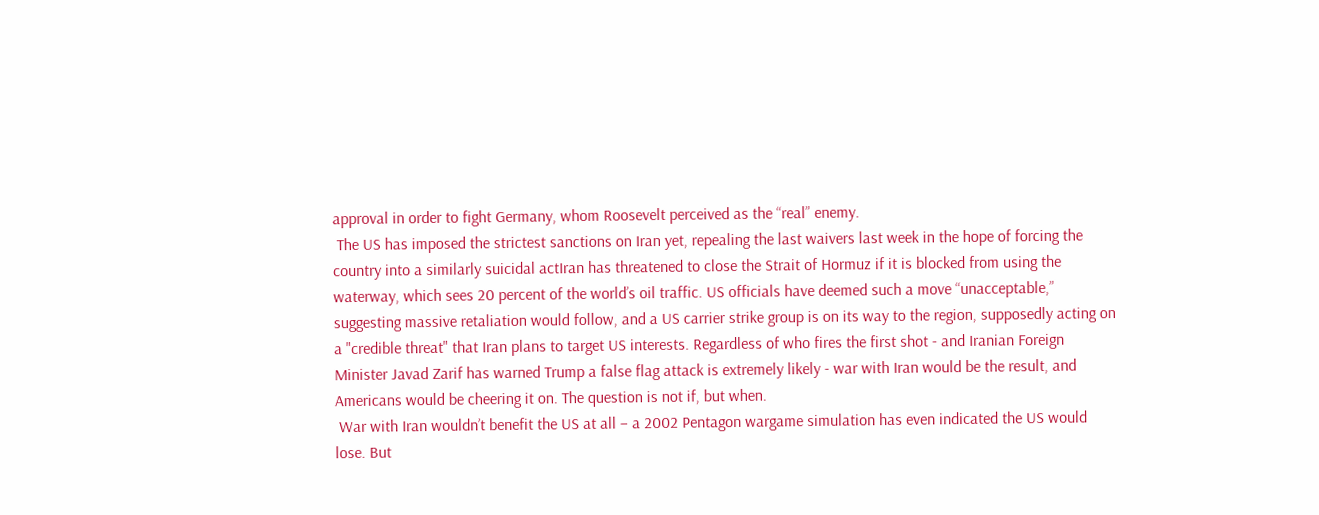approval in order to fight Germany, whom Roosevelt perceived as the “real” enemy.
 The US has imposed the strictest sanctions on Iran yet, repealing the last waivers last week in the hope of forcing the country into a similarly suicidal actIran has threatened to close the Strait of Hormuz if it is blocked from using the waterway, which sees 20 percent of the world’s oil traffic. US officials have deemed such a move “unacceptable,” suggesting massive retaliation would follow, and a US carrier strike group is on its way to the region, supposedly acting on a "credible threat" that Iran plans to target US interests. Regardless of who fires the first shot - and Iranian Foreign Minister Javad Zarif has warned Trump a false flag attack is extremely likely - war with Iran would be the result, and Americans would be cheering it on. The question is not if, but when.
 War with Iran wouldn’t benefit the US at all – a 2002 Pentagon wargame simulation has even indicated the US would lose. But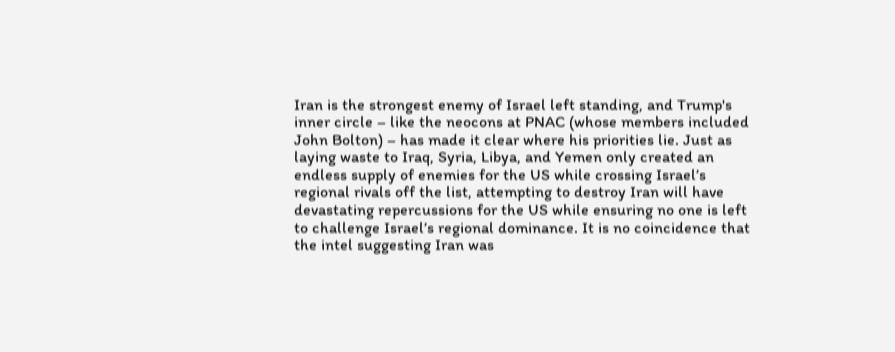Iran is the strongest enemy of Israel left standing, and Trump's inner circle – like the neocons at PNAC (whose members included John Bolton) – has made it clear where his priorities lie. Just as laying waste to Iraq, Syria, Libya, and Yemen only created an endless supply of enemies for the US while crossing Israel’s regional rivals off the list, attempting to destroy Iran will have devastating repercussions for the US while ensuring no one is left to challenge Israel’s regional dominance. It is no coincidence that the intel suggesting Iran was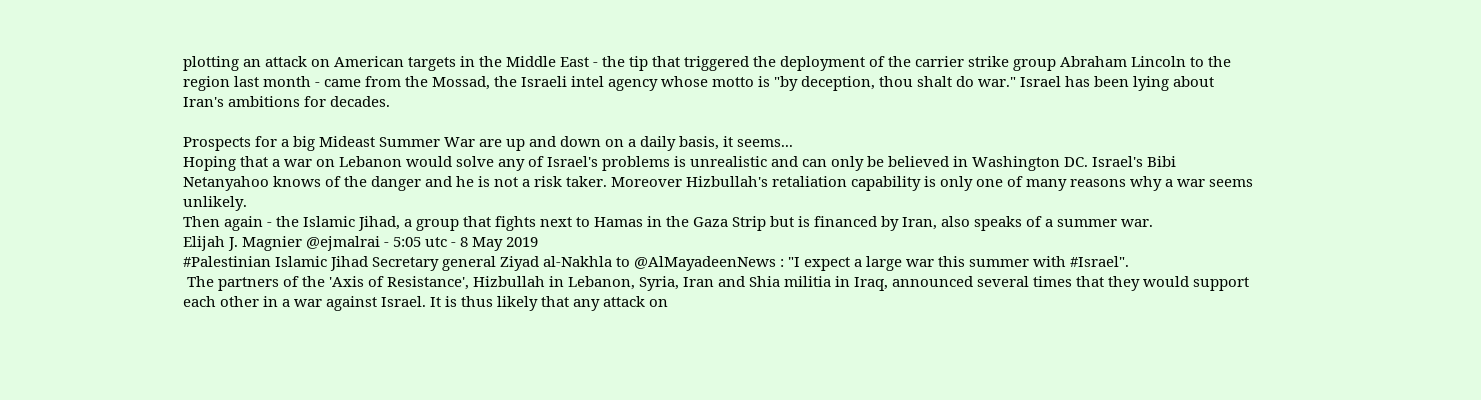plotting an attack on American targets in the Middle East - the tip that triggered the deployment of the carrier strike group Abraham Lincoln to the region last month - came from the Mossad, the Israeli intel agency whose motto is "by deception, thou shalt do war." Israel has been lying about Iran's ambitions for decades.

Prospects for a big Mideast Summer War are up and down on a daily basis, it seems...
Hoping that a war on Lebanon would solve any of Israel's problems is unrealistic and can only be believed in Washington DC. Israel's Bibi Netanyahoo knows of the danger and he is not a risk taker. Moreover Hizbullah's retaliation capability is only one of many reasons why a war seems unlikely.
Then again - the Islamic Jihad, a group that fights next to Hamas in the Gaza Strip but is financed by Iran, also speaks of a summer war.
Elijah J. Magnier @ejmalrai - 5:05 utc - 8 May 2019
#Palestinian Islamic Jihad Secretary general Ziyad al-Nakhla to @AlMayadeenNews : "I expect a large war this summer with #Israel".
 The partners of the 'Axis of Resistance', Hizbullah in Lebanon, Syria, Iran and Shia militia in Iraq, announced several times that they would support each other in a war against Israel. It is thus likely that any attack on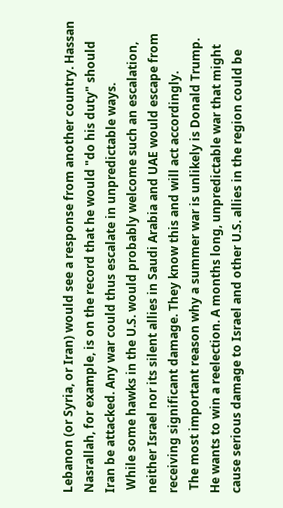Lebanon (or Syria, or Iran) would see a response from another country. Hassan Nasrallah, for example, is on the record that he would "do his duty" should Iran be attacked. Any war could thus escalate in unpredictable ways.
 While some hawks in the U.S. would probably welcome such an escalation, neither Israel nor its silent allies in Saudi Arabia and UAE would escape from receiving significant damage. They know this and will act accordingly.
 The most important reason why a summer war is unlikely is Donald Trump. He wants to win a reelection. A months long, unpredictable war that might cause serious damage to Israel and other U.S. allies in the region could be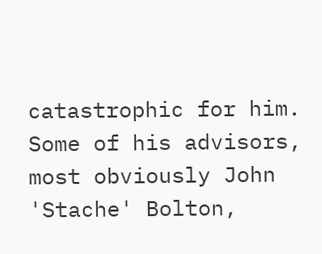catastrophic for him.
Some of his advisors, most obviously John 'Stache' Bolton,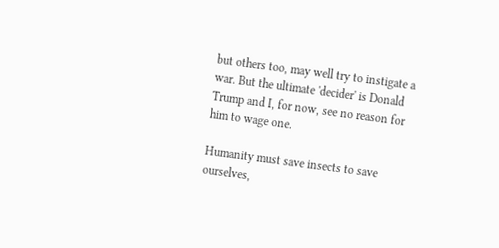but others too, may well try to instigate a war. But the ultimate 'decider' is Donald Trump and I, for now, see no reason for him to wage one.

Humanity must save insects to save ourselves,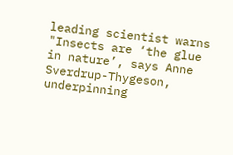leading scientist warns
"Insects are ‘the glue in nature’, says Anne Sverdrup-Thygeson, underpinning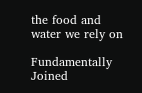the food and water we rely on

Fundamentally Joined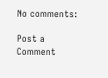No comments:

Post a Comment